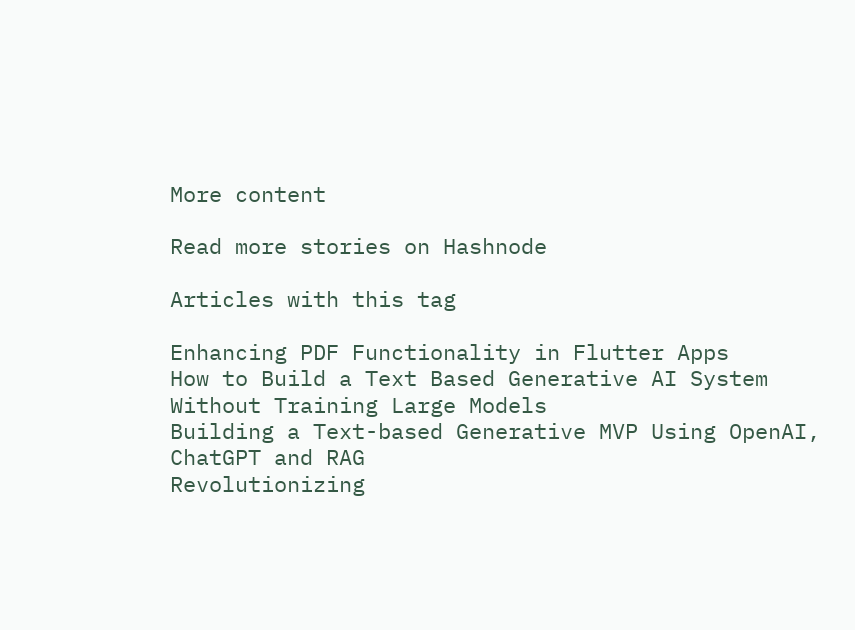More content

Read more stories on Hashnode

Articles with this tag

Enhancing PDF Functionality in Flutter Apps
How to Build a Text Based Generative AI System Without Training Large Models
Building a Text-based Generative MVP Using OpenAI, ChatGPT and RAG
Revolutionizing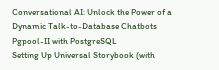Conversational AI: Unlock the Power of a Dynamic Talk-to-Database Chatbots
Pgpool-II with PostgreSQL
Setting Up Universal Storybook (with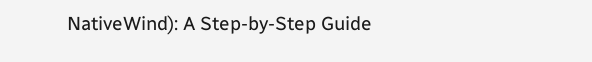NativeWind): A Step-by-Step Guide